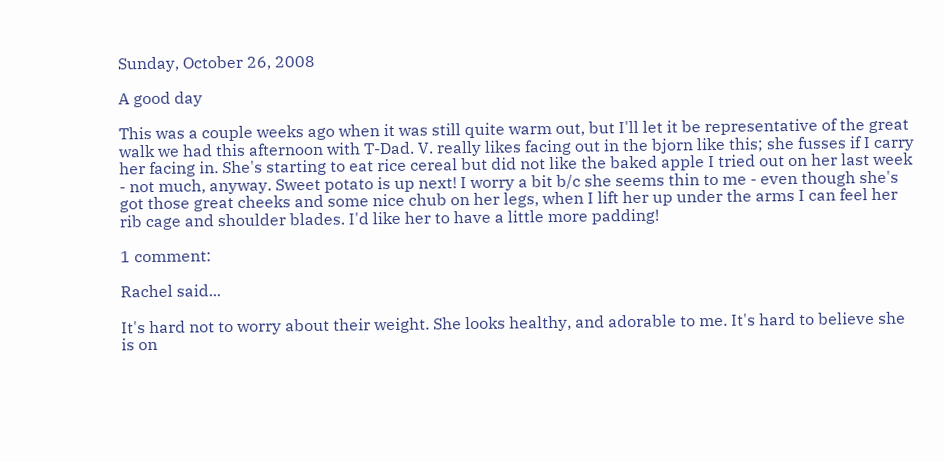Sunday, October 26, 2008

A good day

This was a couple weeks ago when it was still quite warm out, but I'll let it be representative of the great walk we had this afternoon with T-Dad. V. really likes facing out in the bjorn like this; she fusses if I carry her facing in. She's starting to eat rice cereal but did not like the baked apple I tried out on her last week - not much, anyway. Sweet potato is up next! I worry a bit b/c she seems thin to me - even though she's got those great cheeks and some nice chub on her legs, when I lift her up under the arms I can feel her rib cage and shoulder blades. I'd like her to have a little more padding!

1 comment:

Rachel said...

It's hard not to worry about their weight. She looks healthy, and adorable to me. It's hard to believe she is on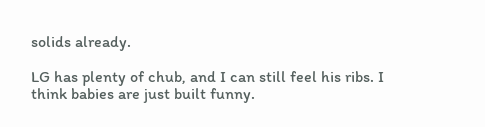solids already.

LG has plenty of chub, and I can still feel his ribs. I think babies are just built funny.